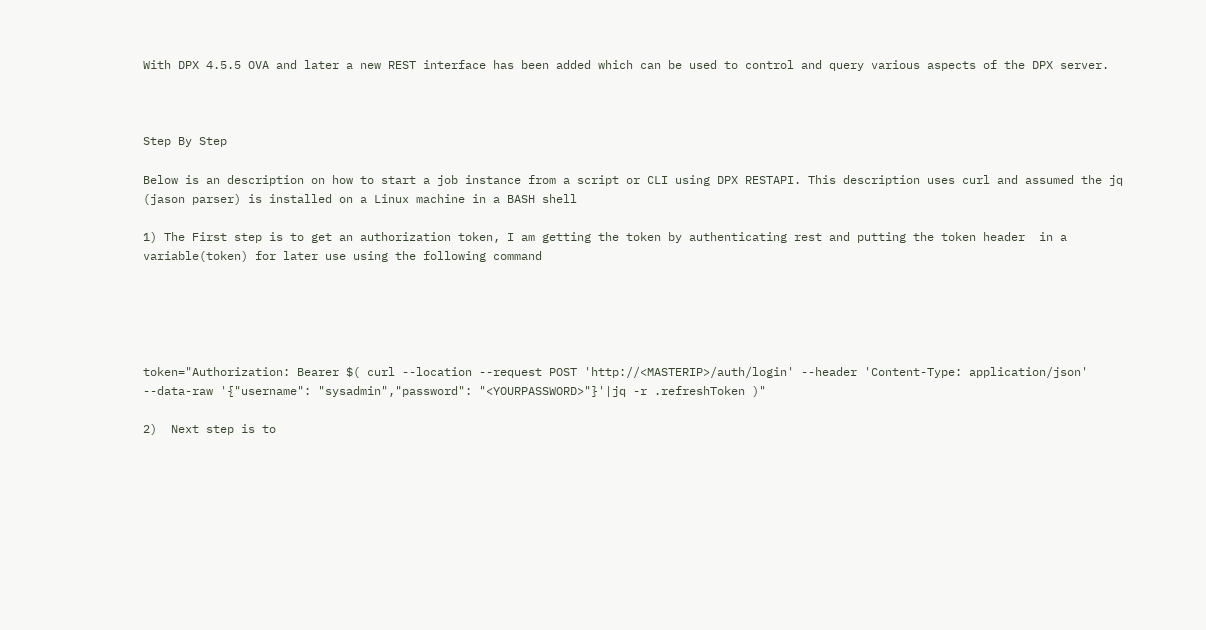With DPX 4.5.5 OVA and later a new REST interface has been added which can be used to control and query various aspects of the DPX server.



Step By Step

Below is an description on how to start a job instance from a script or CLI using DPX RESTAPI. This description uses curl and assumed the jq (jason parser) is installed on a Linux machine in a BASH shell

1) The First step is to get an authorization token, I am getting the token by authenticating rest and putting the token header  in a variable(token) for later use using the following command





token="Authorization: Bearer $( curl --location --request POST 'http://<MASTERIP>/auth/login' --header 'Content-Type: application/json' --data-raw '{"username": "sysadmin","password": "<YOURPASSWORD>"}'|jq -r .refreshToken )"

2)  Next step is to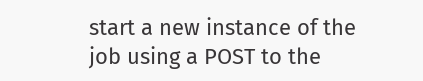start a new instance of the job using a POST to the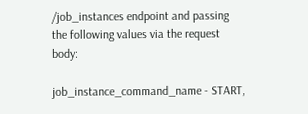/job_instances endpoint and passing the following values via the request body:

job_instance_command_name - START,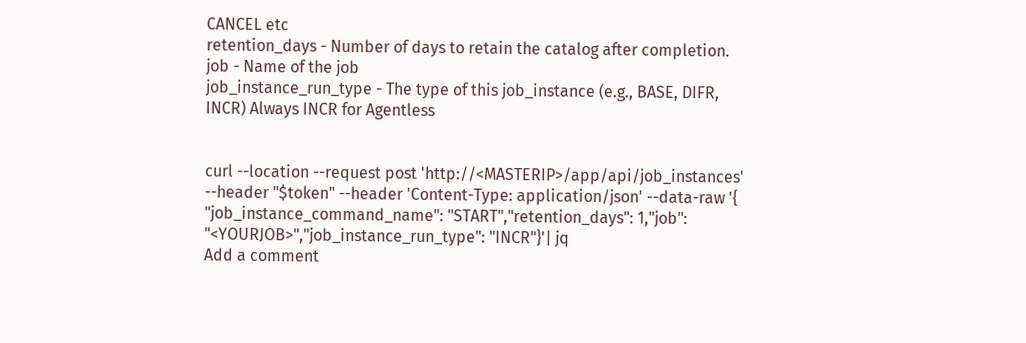CANCEL etc
retention_days - Number of days to retain the catalog after completion.
job - Name of the job
job_instance_run_type - The type of this job_instance (e.g., BASE, DIFR, INCR) Always INCR for Agentless


curl --location --request post 'http://<MASTERIP>/app/api/job_instances' --header "$token" --header 'Content-Type: application/json' --data-raw '{ "job_instance_command_name": "START","retention_days": 1,"job": "<YOURJOB>","job_instance_run_type": "INCR"}'| jq
Add a comment